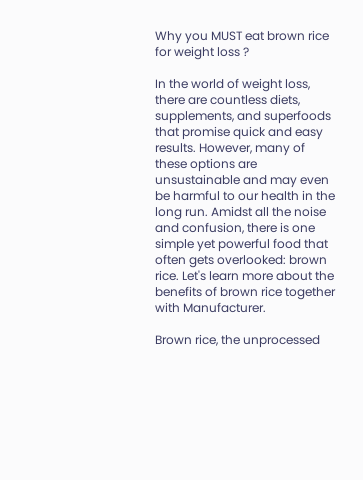Why you MUST eat brown rice for weight loss ?

In the world of weight loss, there are countless diets, supplements, and superfoods that promise quick and easy results. However, many of these options are unsustainable and may even be harmful to our health in the long run. Amidst all the noise and confusion, there is one simple yet powerful food that often gets overlooked: brown rice. Let's learn more about the benefits of brown rice together with Manufacturer.

Brown rice, the unprocessed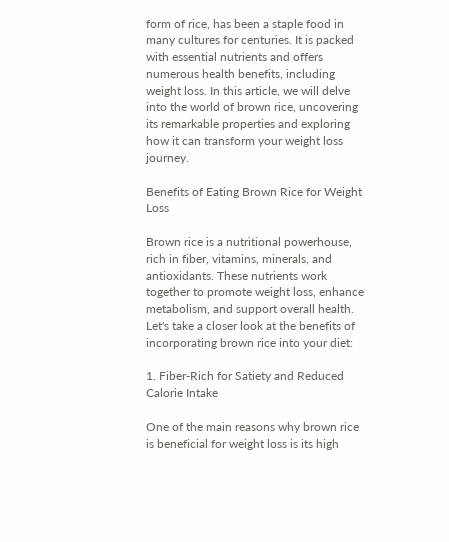form of rice, has been a staple food in many cultures for centuries. It is packed with essential nutrients and offers numerous health benefits, including weight loss. In this article, we will delve into the world of brown rice, uncovering its remarkable properties and exploring how it can transform your weight loss journey.

Benefits of Eating Brown Rice for Weight Loss

Brown rice is a nutritional powerhouse, rich in fiber, vitamins, minerals, and antioxidants. These nutrients work together to promote weight loss, enhance metabolism, and support overall health. Let's take a closer look at the benefits of incorporating brown rice into your diet:

1. Fiber-Rich for Satiety and Reduced Calorie Intake

One of the main reasons why brown rice is beneficial for weight loss is its high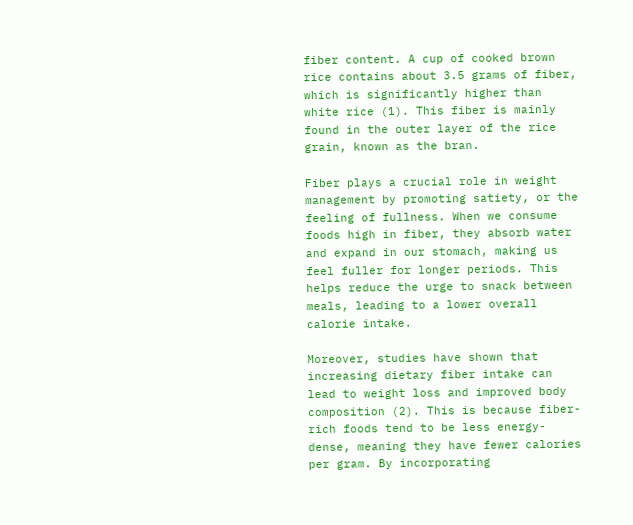fiber content. A cup of cooked brown rice contains about 3.5 grams of fiber, which is significantly higher than white rice (1). This fiber is mainly found in the outer layer of the rice grain, known as the bran.

Fiber plays a crucial role in weight management by promoting satiety, or the feeling of fullness. When we consume foods high in fiber, they absorb water and expand in our stomach, making us feel fuller for longer periods. This helps reduce the urge to snack between meals, leading to a lower overall calorie intake.

Moreover, studies have shown that increasing dietary fiber intake can lead to weight loss and improved body composition (2). This is because fiber-rich foods tend to be less energy-dense, meaning they have fewer calories per gram. By incorporating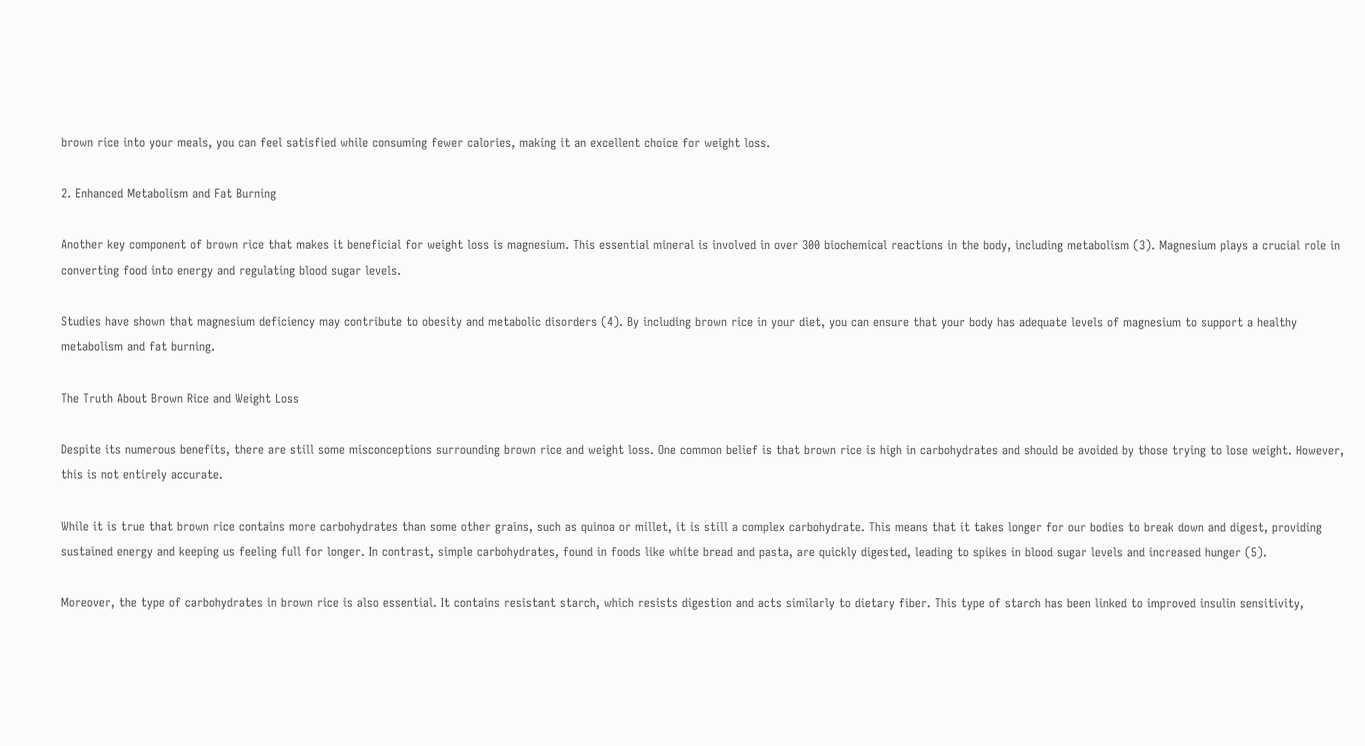brown rice into your meals, you can feel satisfied while consuming fewer calories, making it an excellent choice for weight loss.

2. Enhanced Metabolism and Fat Burning

Another key component of brown rice that makes it beneficial for weight loss is magnesium. This essential mineral is involved in over 300 biochemical reactions in the body, including metabolism (3). Magnesium plays a crucial role in converting food into energy and regulating blood sugar levels.

Studies have shown that magnesium deficiency may contribute to obesity and metabolic disorders (4). By including brown rice in your diet, you can ensure that your body has adequate levels of magnesium to support a healthy metabolism and fat burning.

The Truth About Brown Rice and Weight Loss

Despite its numerous benefits, there are still some misconceptions surrounding brown rice and weight loss. One common belief is that brown rice is high in carbohydrates and should be avoided by those trying to lose weight. However, this is not entirely accurate.

While it is true that brown rice contains more carbohydrates than some other grains, such as quinoa or millet, it is still a complex carbohydrate. This means that it takes longer for our bodies to break down and digest, providing sustained energy and keeping us feeling full for longer. In contrast, simple carbohydrates, found in foods like white bread and pasta, are quickly digested, leading to spikes in blood sugar levels and increased hunger (5).

Moreover, the type of carbohydrates in brown rice is also essential. It contains resistant starch, which resists digestion and acts similarly to dietary fiber. This type of starch has been linked to improved insulin sensitivity,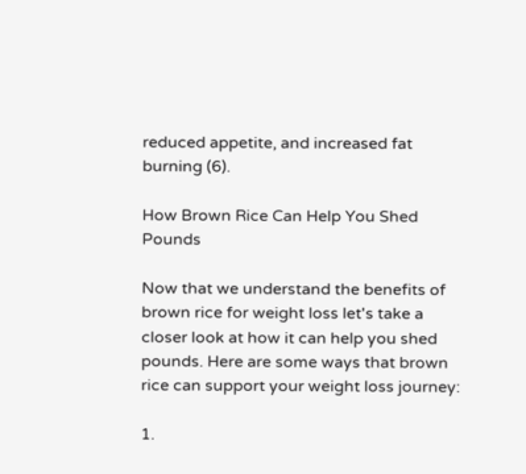reduced appetite, and increased fat burning (6).

How Brown Rice Can Help You Shed Pounds

Now that we understand the benefits of brown rice for weight loss let's take a closer look at how it can help you shed pounds. Here are some ways that brown rice can support your weight loss journey:

1.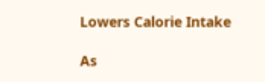Lowers Calorie Intake

As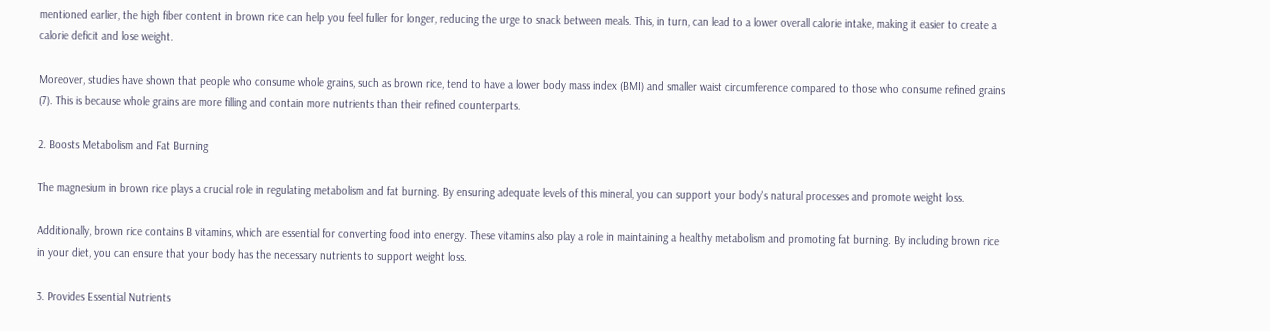mentioned earlier, the high fiber content in brown rice can help you feel fuller for longer, reducing the urge to snack between meals. This, in turn, can lead to a lower overall calorie intake, making it easier to create a calorie deficit and lose weight.

Moreover, studies have shown that people who consume whole grains, such as brown rice, tend to have a lower body mass index (BMI) and smaller waist circumference compared to those who consume refined grains (7). This is because whole grains are more filling and contain more nutrients than their refined counterparts.

2. Boosts Metabolism and Fat Burning

The magnesium in brown rice plays a crucial role in regulating metabolism and fat burning. By ensuring adequate levels of this mineral, you can support your body's natural processes and promote weight loss.

Additionally, brown rice contains B vitamins, which are essential for converting food into energy. These vitamins also play a role in maintaining a healthy metabolism and promoting fat burning. By including brown rice in your diet, you can ensure that your body has the necessary nutrients to support weight loss.

3. Provides Essential Nutrients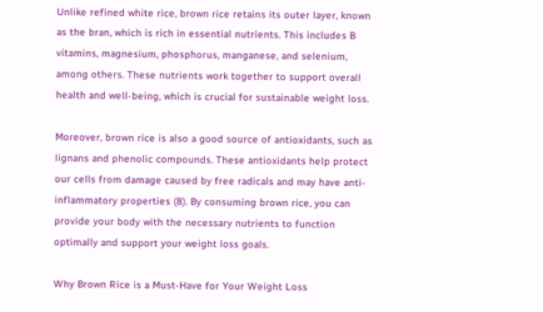Unlike refined white rice, brown rice retains its outer layer, known as the bran, which is rich in essential nutrients. This includes B vitamins, magnesium, phosphorus, manganese, and selenium, among others. These nutrients work together to support overall health and well-being, which is crucial for sustainable weight loss.

Moreover, brown rice is also a good source of antioxidants, such as lignans and phenolic compounds. These antioxidants help protect our cells from damage caused by free radicals and may have anti-inflammatory properties (8). By consuming brown rice, you can provide your body with the necessary nutrients to function optimally and support your weight loss goals.

Why Brown Rice is a Must-Have for Your Weight Loss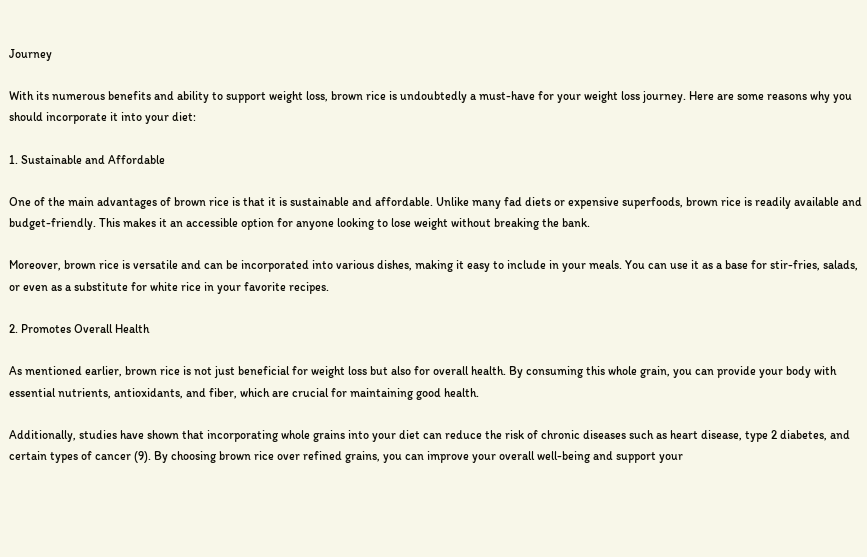Journey

With its numerous benefits and ability to support weight loss, brown rice is undoubtedly a must-have for your weight loss journey. Here are some reasons why you should incorporate it into your diet:

1. Sustainable and Affordable

One of the main advantages of brown rice is that it is sustainable and affordable. Unlike many fad diets or expensive superfoods, brown rice is readily available and budget-friendly. This makes it an accessible option for anyone looking to lose weight without breaking the bank.

Moreover, brown rice is versatile and can be incorporated into various dishes, making it easy to include in your meals. You can use it as a base for stir-fries, salads, or even as a substitute for white rice in your favorite recipes.

2. Promotes Overall Health

As mentioned earlier, brown rice is not just beneficial for weight loss but also for overall health. By consuming this whole grain, you can provide your body with essential nutrients, antioxidants, and fiber, which are crucial for maintaining good health.

Additionally, studies have shown that incorporating whole grains into your diet can reduce the risk of chronic diseases such as heart disease, type 2 diabetes, and certain types of cancer (9). By choosing brown rice over refined grains, you can improve your overall well-being and support your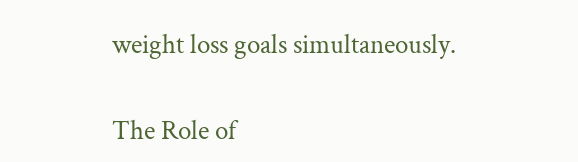weight loss goals simultaneously.

The Role of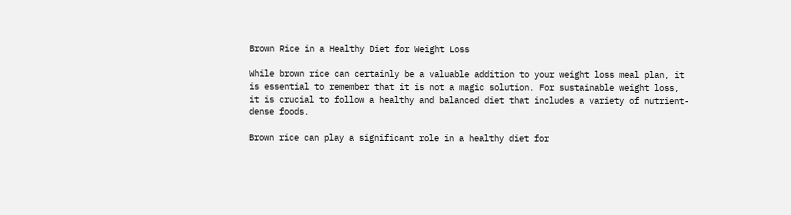Brown Rice in a Healthy Diet for Weight Loss

While brown rice can certainly be a valuable addition to your weight loss meal plan, it is essential to remember that it is not a magic solution. For sustainable weight loss, it is crucial to follow a healthy and balanced diet that includes a variety of nutrient-dense foods.

Brown rice can play a significant role in a healthy diet for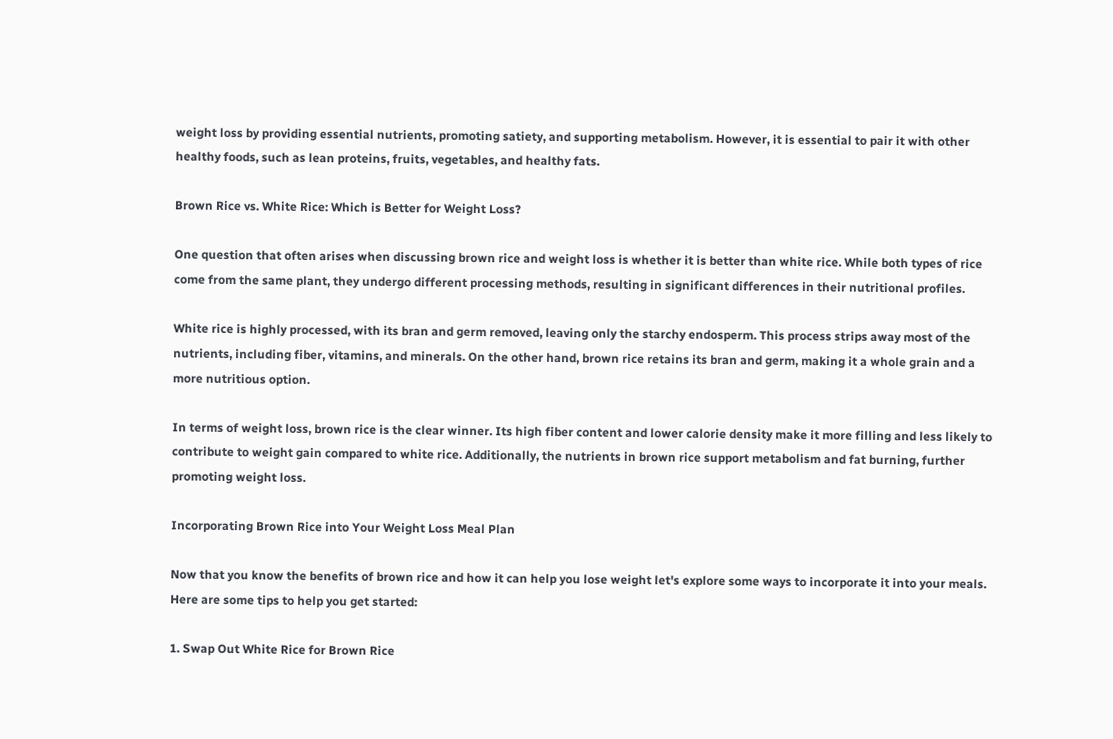weight loss by providing essential nutrients, promoting satiety, and supporting metabolism. However, it is essential to pair it with other healthy foods, such as lean proteins, fruits, vegetables, and healthy fats.

Brown Rice vs. White Rice: Which is Better for Weight Loss?

One question that often arises when discussing brown rice and weight loss is whether it is better than white rice. While both types of rice come from the same plant, they undergo different processing methods, resulting in significant differences in their nutritional profiles.

White rice is highly processed, with its bran and germ removed, leaving only the starchy endosperm. This process strips away most of the nutrients, including fiber, vitamins, and minerals. On the other hand, brown rice retains its bran and germ, making it a whole grain and a more nutritious option.

In terms of weight loss, brown rice is the clear winner. Its high fiber content and lower calorie density make it more filling and less likely to contribute to weight gain compared to white rice. Additionally, the nutrients in brown rice support metabolism and fat burning, further promoting weight loss.

Incorporating Brown Rice into Your Weight Loss Meal Plan

Now that you know the benefits of brown rice and how it can help you lose weight let's explore some ways to incorporate it into your meals. Here are some tips to help you get started:

1. Swap Out White Rice for Brown Rice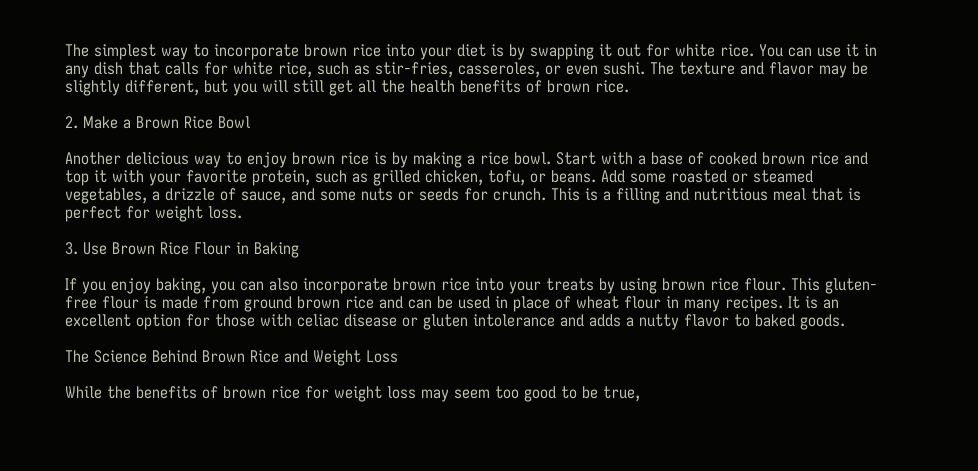The simplest way to incorporate brown rice into your diet is by swapping it out for white rice. You can use it in any dish that calls for white rice, such as stir-fries, casseroles, or even sushi. The texture and flavor may be slightly different, but you will still get all the health benefits of brown rice.

2. Make a Brown Rice Bowl

Another delicious way to enjoy brown rice is by making a rice bowl. Start with a base of cooked brown rice and top it with your favorite protein, such as grilled chicken, tofu, or beans. Add some roasted or steamed vegetables, a drizzle of sauce, and some nuts or seeds for crunch. This is a filling and nutritious meal that is perfect for weight loss.

3. Use Brown Rice Flour in Baking

If you enjoy baking, you can also incorporate brown rice into your treats by using brown rice flour. This gluten-free flour is made from ground brown rice and can be used in place of wheat flour in many recipes. It is an excellent option for those with celiac disease or gluten intolerance and adds a nutty flavor to baked goods.

The Science Behind Brown Rice and Weight Loss

While the benefits of brown rice for weight loss may seem too good to be true,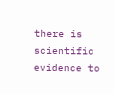there is scientific evidence to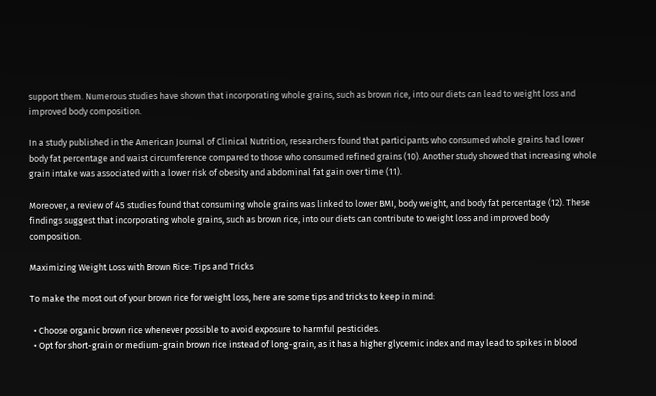support them. Numerous studies have shown that incorporating whole grains, such as brown rice, into our diets can lead to weight loss and improved body composition.

In a study published in the American Journal of Clinical Nutrition, researchers found that participants who consumed whole grains had lower body fat percentage and waist circumference compared to those who consumed refined grains (10). Another study showed that increasing whole grain intake was associated with a lower risk of obesity and abdominal fat gain over time (11).

Moreover, a review of 45 studies found that consuming whole grains was linked to lower BMI, body weight, and body fat percentage (12). These findings suggest that incorporating whole grains, such as brown rice, into our diets can contribute to weight loss and improved body composition.

Maximizing Weight Loss with Brown Rice: Tips and Tricks

To make the most out of your brown rice for weight loss, here are some tips and tricks to keep in mind:

  • Choose organic brown rice whenever possible to avoid exposure to harmful pesticides.
  • Opt for short-grain or medium-grain brown rice instead of long-grain, as it has a higher glycemic index and may lead to spikes in blood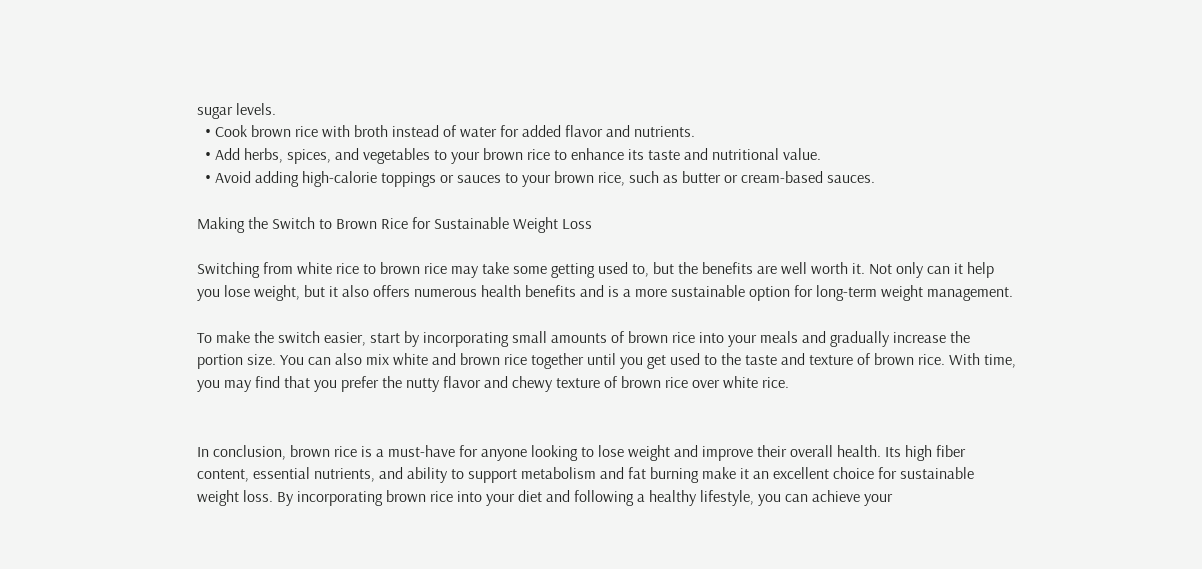sugar levels.
  • Cook brown rice with broth instead of water for added flavor and nutrients.
  • Add herbs, spices, and vegetables to your brown rice to enhance its taste and nutritional value.
  • Avoid adding high-calorie toppings or sauces to your brown rice, such as butter or cream-based sauces.

Making the Switch to Brown Rice for Sustainable Weight Loss

Switching from white rice to brown rice may take some getting used to, but the benefits are well worth it. Not only can it help you lose weight, but it also offers numerous health benefits and is a more sustainable option for long-term weight management.

To make the switch easier, start by incorporating small amounts of brown rice into your meals and gradually increase the portion size. You can also mix white and brown rice together until you get used to the taste and texture of brown rice. With time, you may find that you prefer the nutty flavor and chewy texture of brown rice over white rice.


In conclusion, brown rice is a must-have for anyone looking to lose weight and improve their overall health. Its high fiber content, essential nutrients, and ability to support metabolism and fat burning make it an excellent choice for sustainable weight loss. By incorporating brown rice into your diet and following a healthy lifestyle, you can achieve your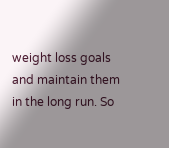weight loss goals and maintain them in the long run. So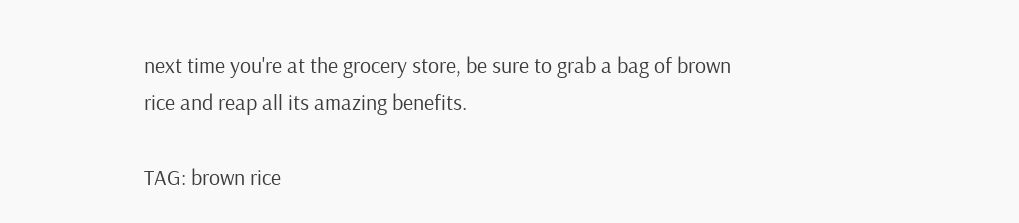next time you're at the grocery store, be sure to grab a bag of brown rice and reap all its amazing benefits.

TAG: brown rice